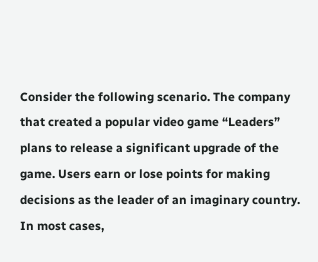Consider the following scenario. The company that created a popular video game “Leaders” plans to release a significant upgrade of the game. Users earn or lose points for making decisions as the leader of an imaginary country. In most cases,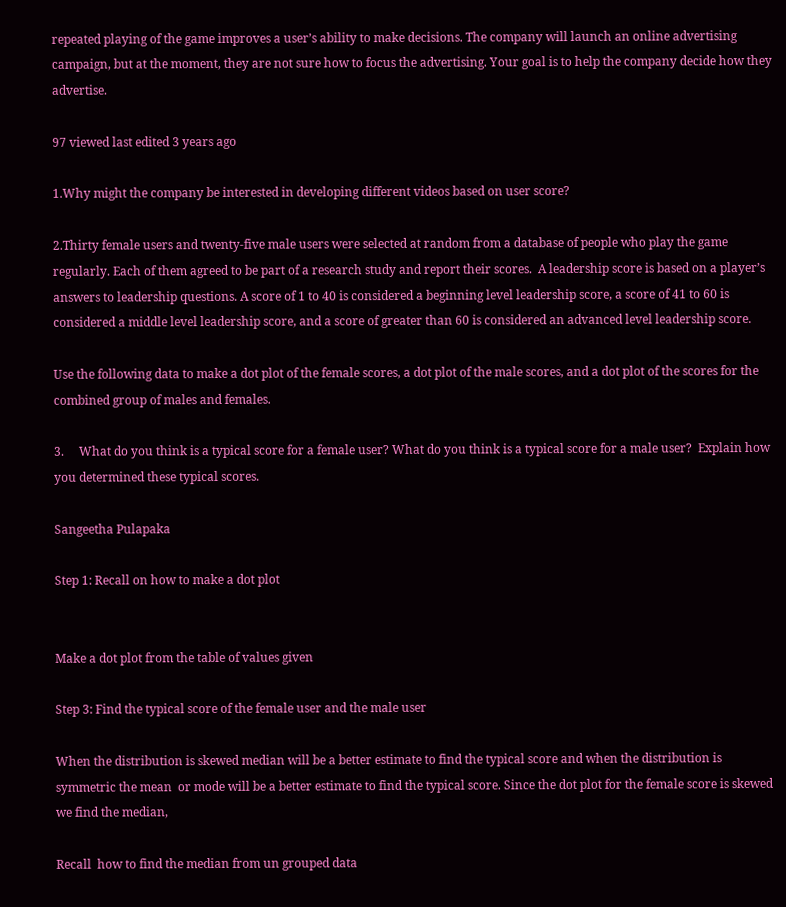repeated playing of the game improves a user’s ability to make decisions. The company will launch an online advertising campaign, but at the moment, they are not sure how to focus the advertising. Your goal is to help the company decide how they advertise.

97 viewed last edited 3 years ago

1.Why might the company be interested in developing different videos based on user score?

2.Thirty female users and twenty-five male users were selected at random from a database of people who play the game regularly. Each of them agreed to be part of a research study and report their scores.  A leadership score is based on a player’s answers to leadership questions. A score of 1 to 40 is considered a beginning level leadership score, a score of 41 to 60 is considered a middle level leadership score, and a score of greater than 60 is considered an advanced level leadership score.

Use the following data to make a dot plot of the female scores, a dot plot of the male scores, and a dot plot of the scores for the combined group of males and females.

3.     What do you think is a typical score for a female user? What do you think is a typical score for a male user?  Explain how you determined these typical scores.

Sangeetha Pulapaka

Step 1: Recall on how to make a dot plot


Make a dot plot from the table of values given

Step 3: Find the typical score of the female user and the male user

When the distribution is skewed median will be a better estimate to find the typical score and when the distribution is symmetric the mean  or mode will be a better estimate to find the typical score. Since the dot plot for the female score is skewed we find the median,

Recall  how to find the median from un grouped data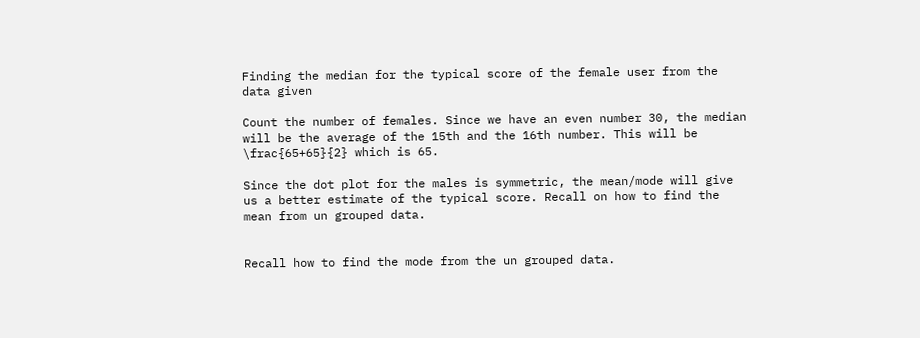Finding the median for the typical score of the female user from the data given

Count the number of females. Since we have an even number 30, the median will be the average of the 15th and the 16th number. This will be \frac{65+65}{2} which is 65.

Since the dot plot for the males is symmetric, the mean/mode will give us a better estimate of the typical score. Recall on how to find the mean from un grouped data.


Recall how to find the mode from the un grouped data.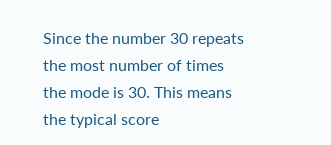Since the number 30 repeats the most number of times the mode is 30. This means the typical score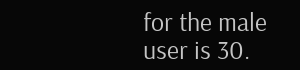for the male user is 30.